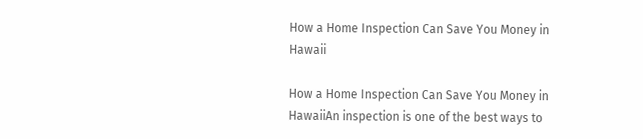How a Home Inspection Can Save You Money in Hawaii

How a Home Inspection Can Save You Money in HawaiiAn inspection is one of the best ways to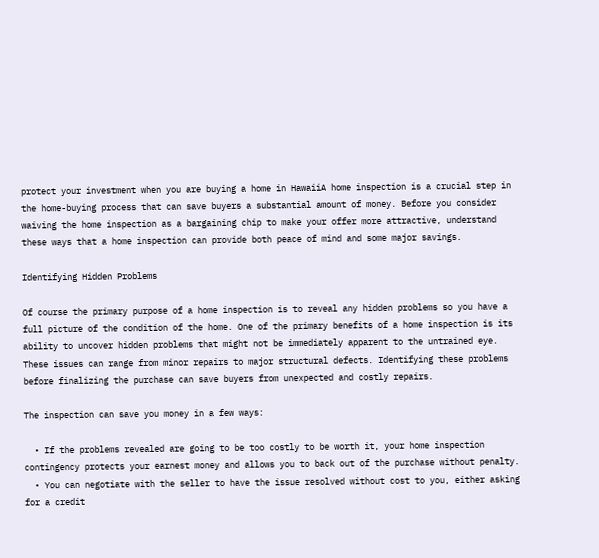protect your investment when you are buying a home in HawaiiA home inspection is a crucial step in the home-buying process that can save buyers a substantial amount of money. Before you consider waiving the home inspection as a bargaining chip to make your offer more attractive, understand these ways that a home inspection can provide both peace of mind and some major savings.

Identifying Hidden Problems

Of course the primary purpose of a home inspection is to reveal any hidden problems so you have a full picture of the condition of the home. One of the primary benefits of a home inspection is its ability to uncover hidden problems that might not be immediately apparent to the untrained eye. These issues can range from minor repairs to major structural defects. Identifying these problems before finalizing the purchase can save buyers from unexpected and costly repairs.

The inspection can save you money in a few ways:

  • If the problems revealed are going to be too costly to be worth it, your home inspection contingency protects your earnest money and allows you to back out of the purchase without penalty.
  • You can negotiate with the seller to have the issue resolved without cost to you, either asking for a credit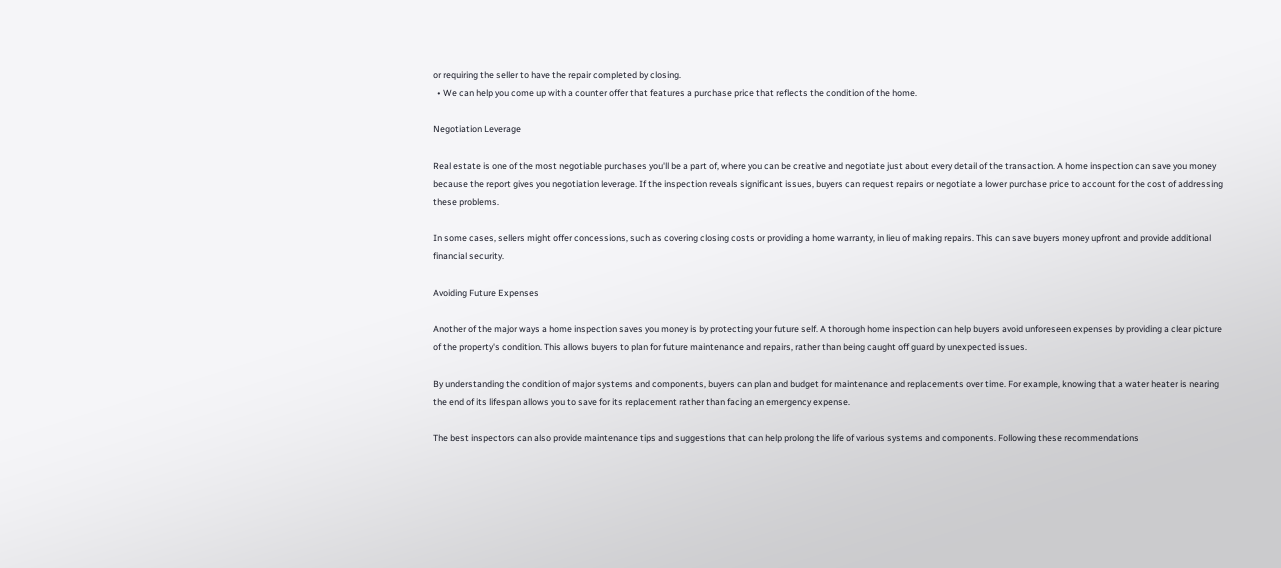or requiring the seller to have the repair completed by closing.
  • We can help you come up with a counter offer that features a purchase price that reflects the condition of the home.

Negotiation Leverage

Real estate is one of the most negotiable purchases you'll be a part of, where you can be creative and negotiate just about every detail of the transaction. A home inspection can save you money because the report gives you negotiation leverage. If the inspection reveals significant issues, buyers can request repairs or negotiate a lower purchase price to account for the cost of addressing these problems.

In some cases, sellers might offer concessions, such as covering closing costs or providing a home warranty, in lieu of making repairs. This can save buyers money upfront and provide additional financial security.

Avoiding Future Expenses

Another of the major ways a home inspection saves you money is by protecting your future self. A thorough home inspection can help buyers avoid unforeseen expenses by providing a clear picture of the property's condition. This allows buyers to plan for future maintenance and repairs, rather than being caught off guard by unexpected issues.

By understanding the condition of major systems and components, buyers can plan and budget for maintenance and replacements over time. For example, knowing that a water heater is nearing the end of its lifespan allows you to save for its replacement rather than facing an emergency expense.

The best inspectors can also provide maintenance tips and suggestions that can help prolong the life of various systems and components. Following these recommendations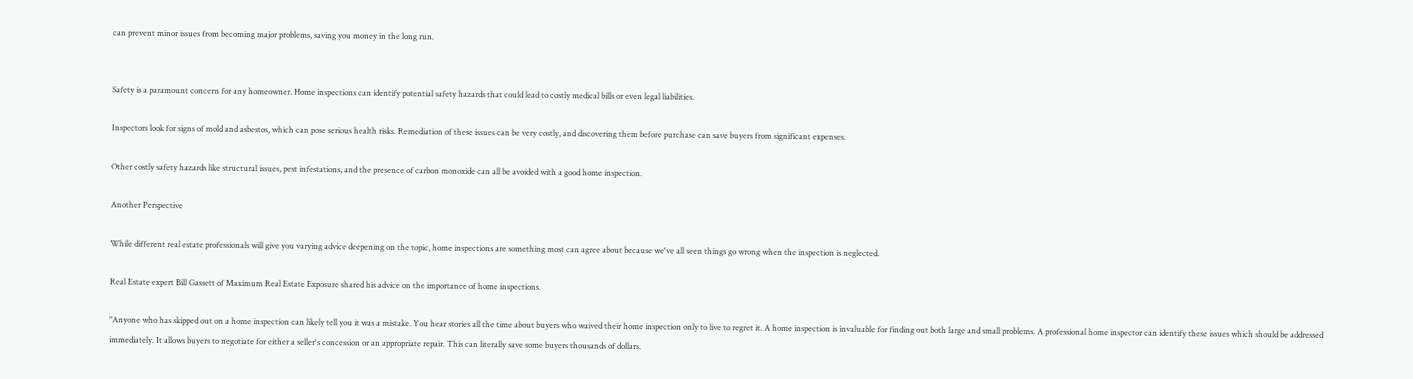can prevent minor issues from becoming major problems, saving you money in the long run.


Safety is a paramount concern for any homeowner. Home inspections can identify potential safety hazards that could lead to costly medical bills or even legal liabilities.

Inspectors look for signs of mold and asbestos, which can pose serious health risks. Remediation of these issues can be very costly, and discovering them before purchase can save buyers from significant expenses.

Other costly safety hazards like structural issues, pest infestations, and the presence of carbon monoxide can all be avoided with a good home inspection.

Another Perspective

While different real estate professionals will give you varying advice deepening on the topic, home inspections are something most can agree about because we've all seen things go wrong when the inspection is neglected.

Real Estate expert Bill Gassett of Maximum Real Estate Exposure shared his advice on the importance of home inspections.

"Anyone who has skipped out on a home inspection can likely tell you it was a mistake. You hear stories all the time about buyers who waived their home inspection only to live to regret it. A home inspection is invaluable for finding out both large and small problems. A professional home inspector can identify these issues which should be addressed immediately. It allows buyers to negotiate for either a seller's concession or an appropriate repair. This can literally save some buyers thousands of dollars.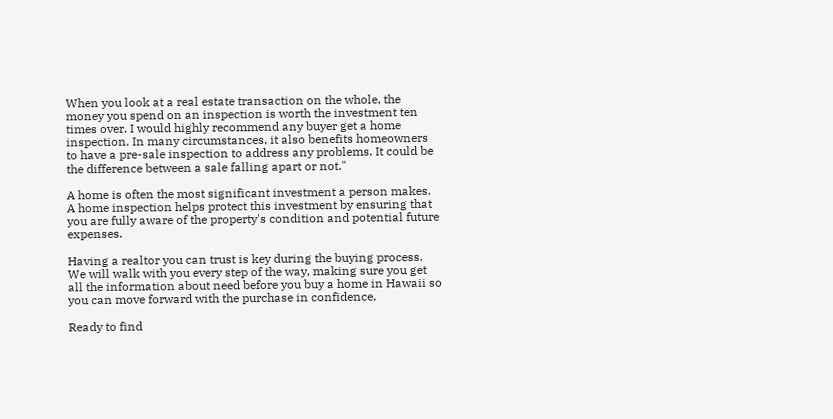When you look at a real estate transaction on the whole, the money you spend on an inspection is worth the investment ten times over. I would highly recommend any buyer get a home inspection. In many circumstances, it also benefits homeowners to have a pre-sale inspection to address any problems. It could be the difference between a sale falling apart or not."

A home is often the most significant investment a person makes. A home inspection helps protect this investment by ensuring that you are fully aware of the property's condition and potential future expenses.

Having a realtor you can trust is key during the buying process. We will walk with you every step of the way, making sure you get all the information about need before you buy a home in Hawaii so you can move forward with the purchase in confidence.

Ready to find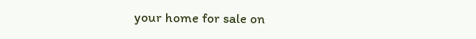your home for sale on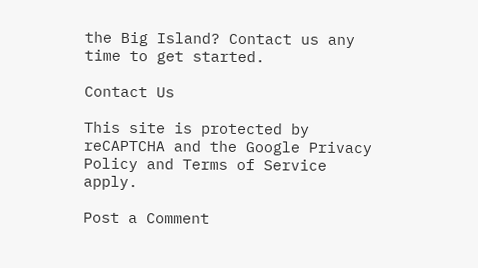the Big Island? Contact us any time to get started.

Contact Us

This site is protected by reCAPTCHA and the Google Privacy Policy and Terms of Service apply.

Post a Comment